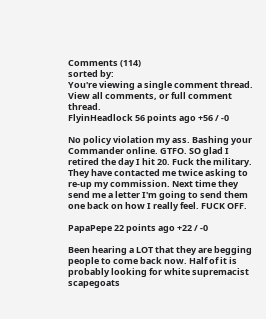Comments (114)
sorted by:
You're viewing a single comment thread. View all comments, or full comment thread.
FlyinHeadlock 56 points ago +56 / -0

No policy violation my ass. Bashing your Commander online. GTFO. SO glad I retired the day I hit 20. Fuck the military. They have contacted me twice asking to re-up my commission. Next time they send me a letter I'm going to send them one back on how I really feel. FUCK OFF.

PapaPepe 22 points ago +22 / -0

Been hearing a LOT that they are begging people to come back now. Half of it is probably looking for white supremacist scapegoats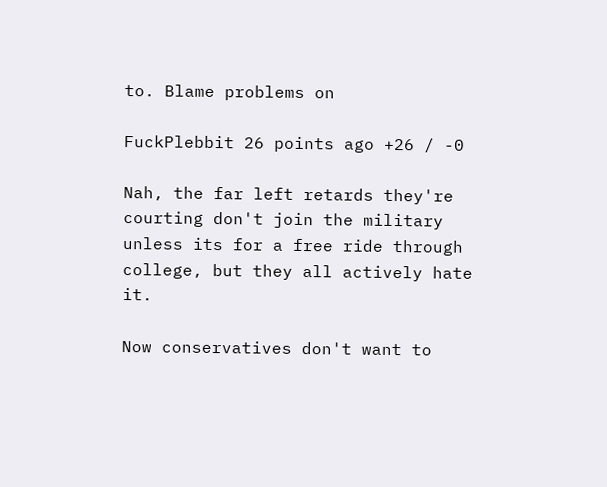to. Blame problems on

FuckPlebbit 26 points ago +26 / -0

Nah, the far left retards they're courting don't join the military unless its for a free ride through college, but they all actively hate it.

Now conservatives don't want to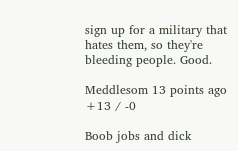sign up for a military that hates them, so they're bleeding people. Good.

Meddlesom 13 points ago +13 / -0

Boob jobs and dick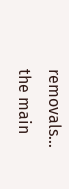removals... the main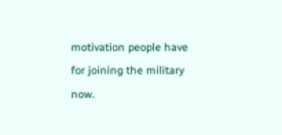motivation people have for joining the military now.